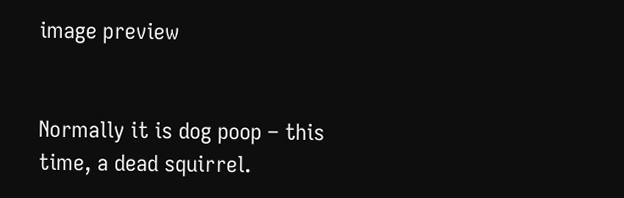image preview


Normally it is dog poop – this time, a dead squirrel.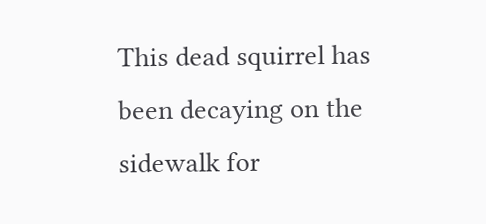This dead squirrel has been decaying on the sidewalk for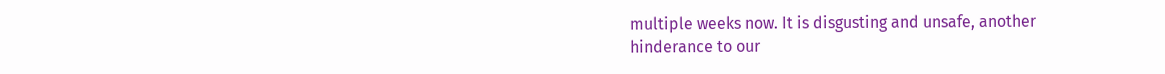multiple weeks now. It is disgusting and unsafe, another hinderance to our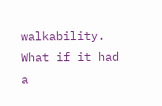walkability. What if it had a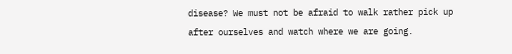disease? We must not be afraid to walk rather pick up after ourselves and watch where we are going.